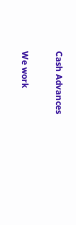Cash Advances

We work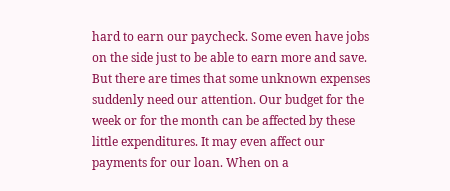hard to earn our paycheck. Some even have jobs on the side just to be able to earn more and save. But there are times that some unknown expenses suddenly need our attention. Our budget for the week or for the month can be affected by these little expenditures. It may even affect our payments for our loan. When on a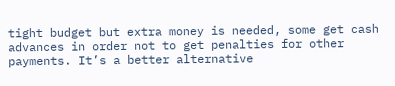tight budget but extra money is needed, some get cash advances in order not to get penalties for other payments. It’s a better alternative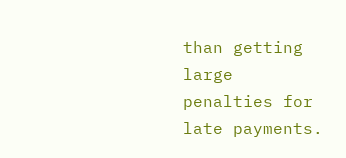than getting large penalties for late payments.